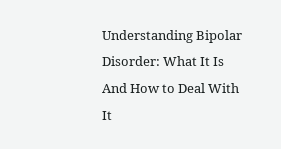Understanding Bipolar Disorder: What It Is And How to Deal With It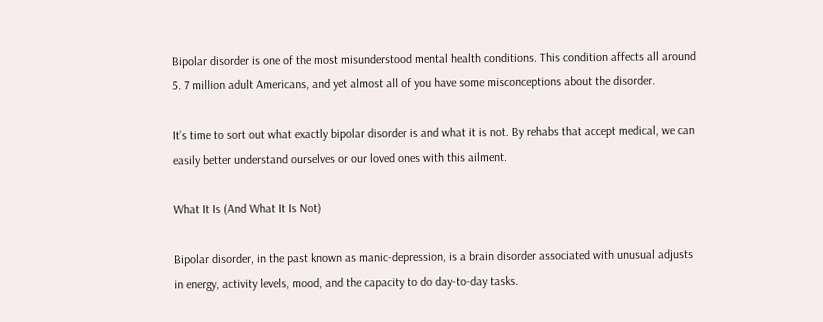Bipolar disorder is one of the most misunderstood mental health conditions. This condition affects all around 5. 7 million adult Americans, and yet almost all of you have some misconceptions about the disorder.

It’s time to sort out what exactly bipolar disorder is and what it is not. By rehabs that accept medical, we can easily better understand ourselves or our loved ones with this ailment.

What It Is (And What It Is Not)

Bipolar disorder, in the past known as manic-depression, is a brain disorder associated with unusual adjusts in energy, activity levels, mood, and the capacity to do day-to-day tasks.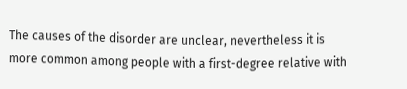The causes of the disorder are unclear, nevertheless it is more common among people with a first-degree relative with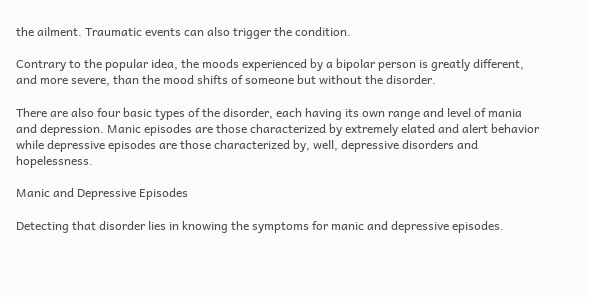the ailment. Traumatic events can also trigger the condition.

Contrary to the popular idea, the moods experienced by a bipolar person is greatly different, and more severe, than the mood shifts of someone but without the disorder.

There are also four basic types of the disorder, each having its own range and level of mania and depression. Manic episodes are those characterized by extremely elated and alert behavior while depressive episodes are those characterized by, well, depressive disorders and hopelessness.

Manic and Depressive Episodes

Detecting that disorder lies in knowing the symptoms for manic and depressive episodes.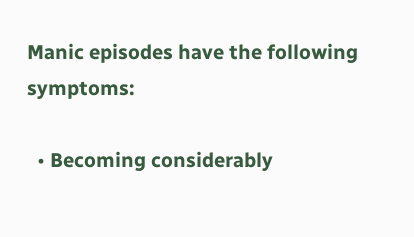Manic episodes have the following symptoms:

  • Becoming considerably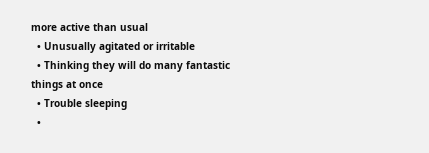more active than usual
  • Unusually agitated or irritable
  • Thinking they will do many fantastic things at once
  • Trouble sleeping
  •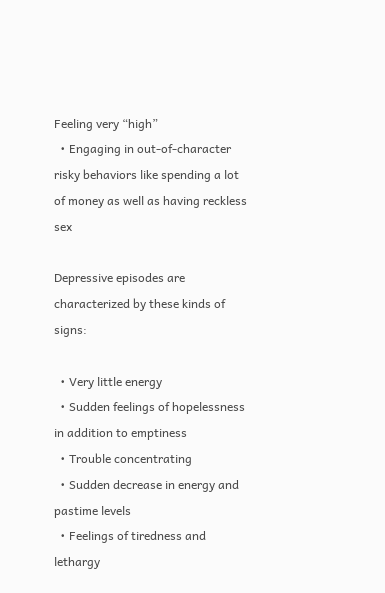Feeling very “high”
  • Engaging in out-of-character risky behaviors like spending a lot of money as well as having reckless sex

Depressive episodes are characterized by these kinds of signs:

  • Very little energy
  • Sudden feelings of hopelessness in addition to emptiness
  • Trouble concentrating
  • Sudden decrease in energy and pastime levels
  • Feelings of tiredness and lethargy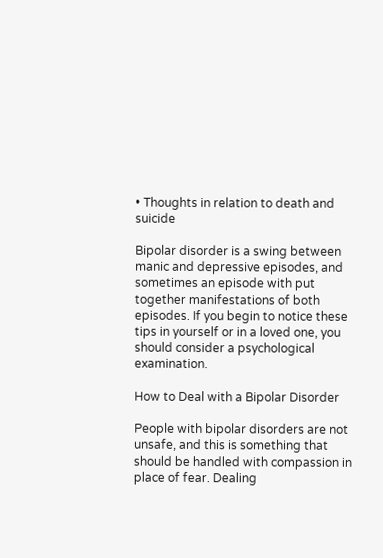• Thoughts in relation to death and suicide

Bipolar disorder is a swing between manic and depressive episodes, and sometimes an episode with put together manifestations of both episodes. If you begin to notice these tips in yourself or in a loved one, you should consider a psychological examination.

How to Deal with a Bipolar Disorder

People with bipolar disorders are not unsafe, and this is something that should be handled with compassion in place of fear. Dealing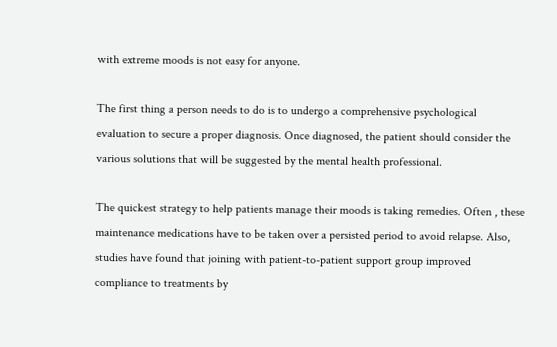with extreme moods is not easy for anyone.

The first thing a person needs to do is to undergo a comprehensive psychological evaluation to secure a proper diagnosis. Once diagnosed, the patient should consider the various solutions that will be suggested by the mental health professional.

The quickest strategy to help patients manage their moods is taking remedies. Often , these maintenance medications have to be taken over a persisted period to avoid relapse. Also, studies have found that joining with patient-to-patient support group improved compliance to treatments by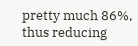pretty much 86%, thus reducing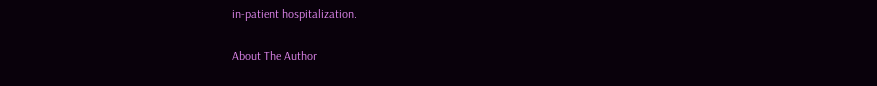in-patient hospitalization.

About The Author